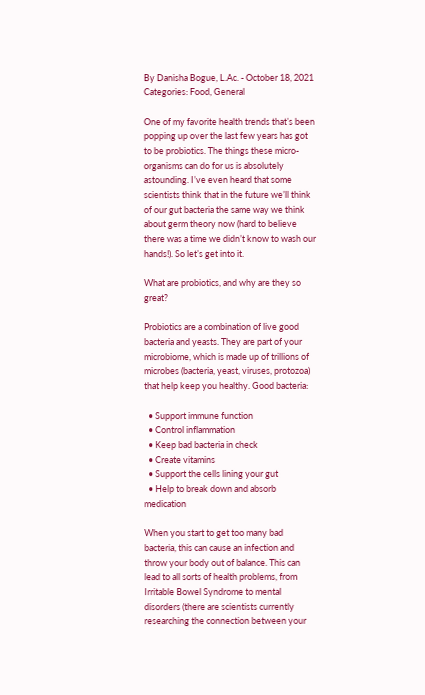By Danisha Bogue, L.Ac. - October 18, 2021
Categories: Food, General

One of my favorite health trends that’s been popping up over the last few years has got to be probiotics. The things these micro-organisms can do for us is absolutely astounding. I’ve even heard that some scientists think that in the future we’ll think of our gut bacteria the same way we think about germ theory now (hard to believe there was a time we didn’t know to wash our hands!). So let’s get into it.

What are probiotics, and why are they so great?

Probiotics are a combination of live good bacteria and yeasts. They are part of your microbiome, which is made up of trillions of microbes (bacteria, yeast, viruses, protozoa) that help keep you healthy. Good bacteria:

  • Support immune function
  • Control inflammation
  • Keep bad bacteria in check
  • Create vitamins
  • Support the cells lining your gut
  • Help to break down and absorb medication

When you start to get too many bad bacteria, this can cause an infection and throw your body out of balance. This can lead to all sorts of health problems, from Irritable Bowel Syndrome to mental disorders (there are scientists currently researching the connection between your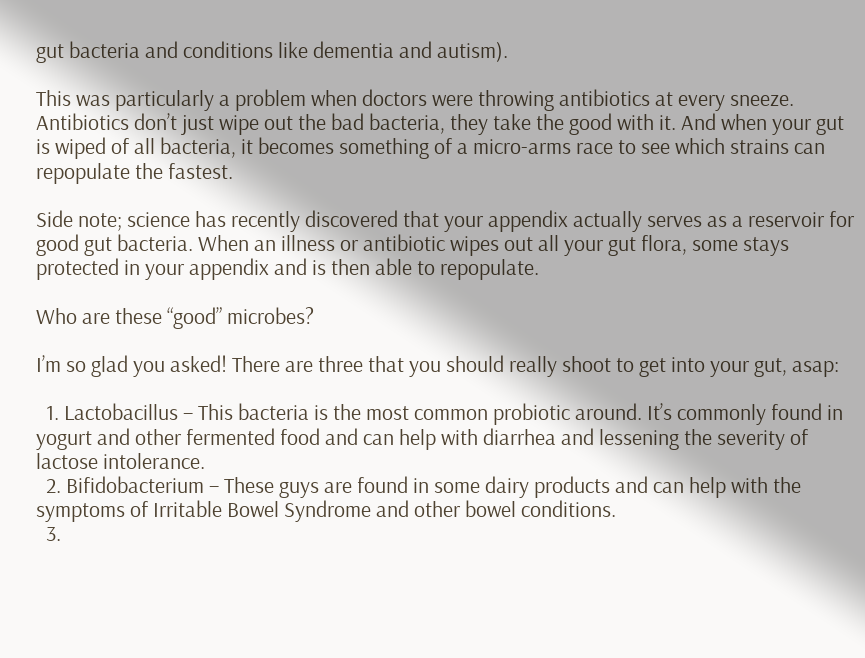gut bacteria and conditions like dementia and autism).

This was particularly a problem when doctors were throwing antibiotics at every sneeze. Antibiotics don’t just wipe out the bad bacteria, they take the good with it. And when your gut is wiped of all bacteria, it becomes something of a micro-arms race to see which strains can repopulate the fastest.

Side note; science has recently discovered that your appendix actually serves as a reservoir for good gut bacteria. When an illness or antibiotic wipes out all your gut flora, some stays protected in your appendix and is then able to repopulate.

Who are these “good” microbes?

I’m so glad you asked! There are three that you should really shoot to get into your gut, asap:

  1. Lactobacillus – This bacteria is the most common probiotic around. It’s commonly found in yogurt and other fermented food and can help with diarrhea and lessening the severity of lactose intolerance.
  2. Bifidobacterium – These guys are found in some dairy products and can help with the symptoms of Irritable Bowel Syndrome and other bowel conditions.
  3.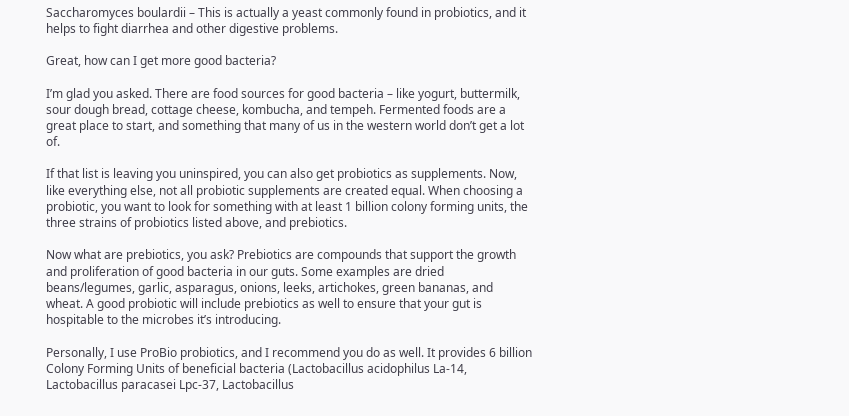Saccharomyces boulardii – This is actually a yeast commonly found in probiotics, and it helps to fight diarrhea and other digestive problems.

Great, how can I get more good bacteria?

I’m glad you asked. There are food sources for good bacteria – like yogurt, buttermilk, sour dough bread, cottage cheese, kombucha, and tempeh. Fermented foods are a great place to start, and something that many of us in the western world don’t get a lot of.

If that list is leaving you uninspired, you can also get probiotics as supplements. Now, like everything else, not all probiotic supplements are created equal. When choosing a probiotic, you want to look for something with at least 1 billion colony forming units, the three strains of probiotics listed above, and prebiotics.

Now what are prebiotics, you ask? Prebiotics are compounds that support the growth and proliferation of good bacteria in our guts. Some examples are dried beans/legumes, garlic, asparagus, onions, leeks, artichokes, green bananas, and wheat. A good probiotic will include prebiotics as well to ensure that your gut is hospitable to the microbes it’s introducing.

Personally, I use ProBio probiotics, and I recommend you do as well. It provides 6 billion Colony Forming Units of beneficial bacteria (Lactobacillus acidophilus La-14, Lactobacillus paracasei Lpc-37, Lactobacillus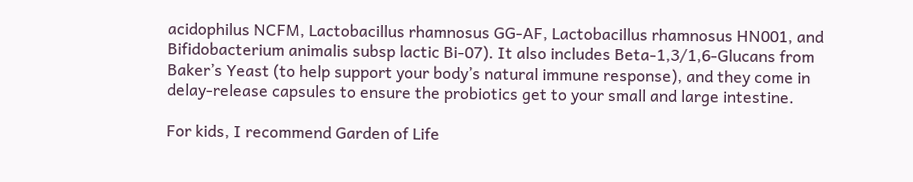acidophilus NCFM, Lactobacillus rhamnosus GG-AF, Lactobacillus rhamnosus HN001, and Bifidobacterium animalis subsp lactic Bi-07). It also includes Beta-1,3/1,6-Glucans from Baker’s Yeast (to help support your body’s natural immune response), and they come in delay-release capsules to ensure the probiotics get to your small and large intestine.

For kids, I recommend Garden of Life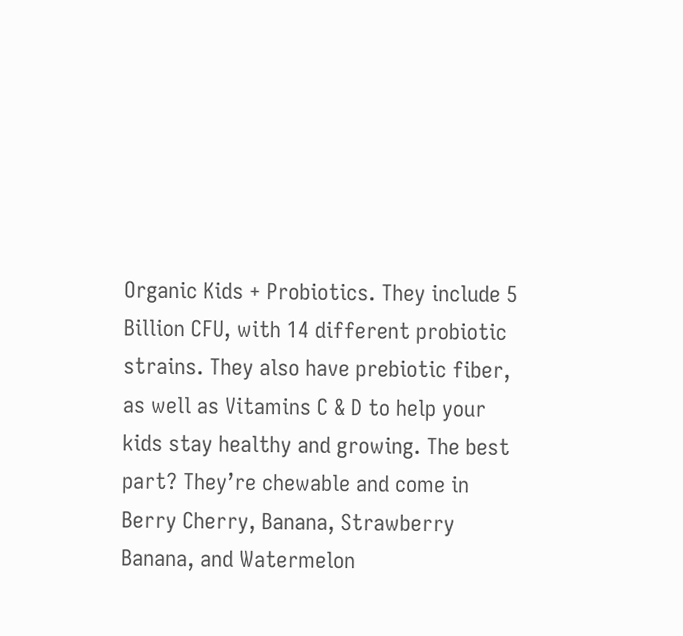Organic Kids + Probiotics. They include 5 Billion CFU, with 14 different probiotic strains. They also have prebiotic fiber, as well as Vitamins C & D to help your kids stay healthy and growing. The best part? They’re chewable and come in Berry Cherry, Banana, Strawberry Banana, and Watermelon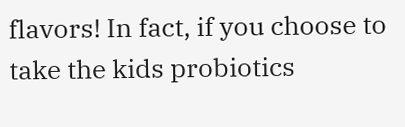flavors! In fact, if you choose to take the kids probiotics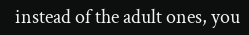instead of the adult ones, you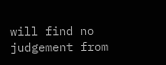will find no judgement from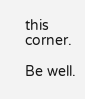this corner.

Be well.